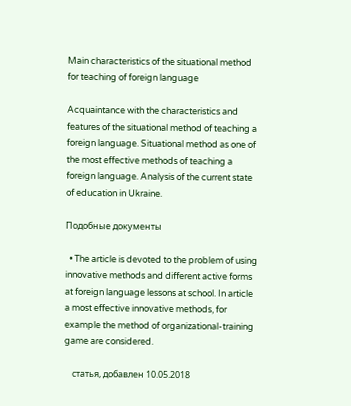Main characteristics of the situational method for teaching of foreign language

Acquaintance with the characteristics and features of the situational method of teaching a foreign language. Situational method as one of the most effective methods of teaching a foreign language. Analysis of the current state of education in Ukraine.

Подобные документы

  • The article is devoted to the problem of using innovative methods and different active forms at foreign language lessons at school. In article a most effective innovative methods, for example the method of organizational-training game are considered.

    статья, добавлен 10.05.2018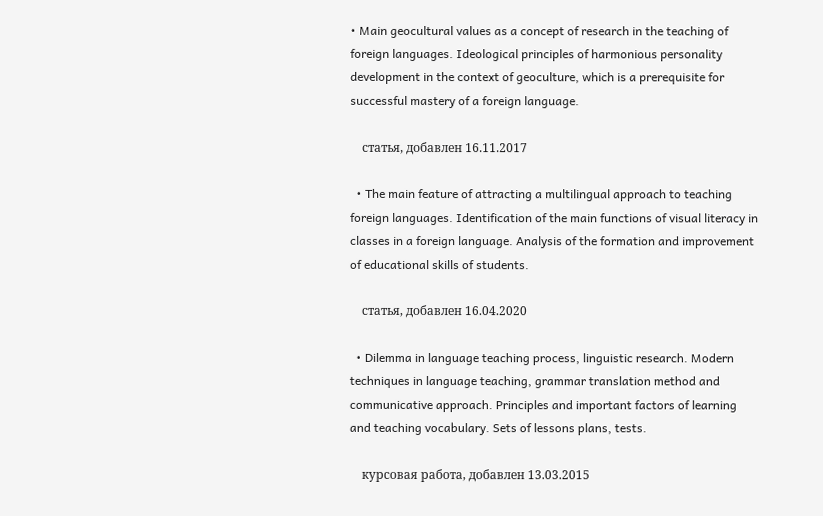• Main geocultural values as a concept of research in the teaching of foreign languages. Ideological principles of harmonious personality development in the context of geoculture, which is a prerequisite for successful mastery of a foreign language.

    статья, добавлен 16.11.2017

  • The main feature of attracting a multilingual approach to teaching foreign languages. Identification of the main functions of visual literacy in classes in a foreign language. Analysis of the formation and improvement of educational skills of students.

    статья, добавлен 16.04.2020

  • Dilemma in language teaching process, linguistic research. Modern techniques in language teaching, grammar translation method and communicative approach. Principles and important factors of learning and teaching vocabulary. Sets of lessons plans, tests.

    курсовая работа, добавлен 13.03.2015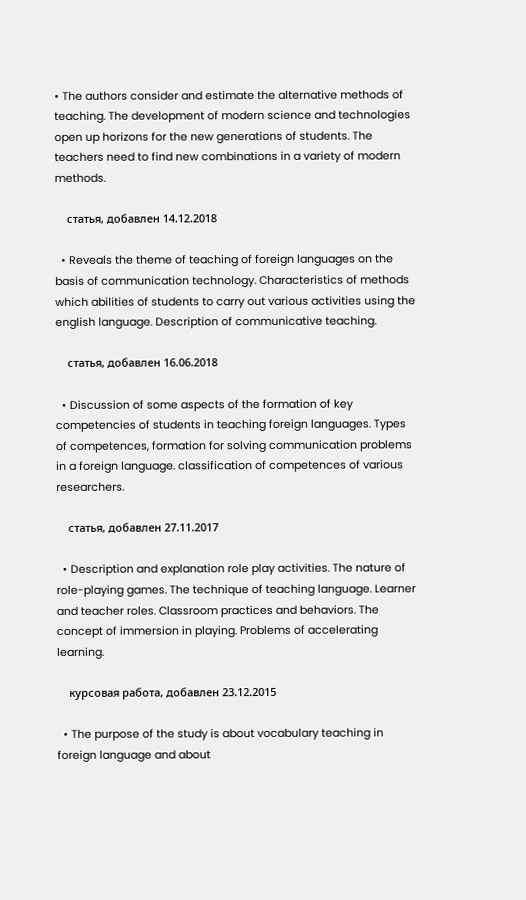• The authors consider and estimate the alternative methods of teaching. The development of modern science and technologies open up horizons for the new generations of students. The teachers need to find new combinations in a variety of modern methods.

    статья, добавлен 14.12.2018

  • Reveals the theme of teaching of foreign languages on the basis of communication technology. Characteristics of methods which abilities of students to carry out various activities using the english language. Description of communicative teaching.

    статья, добавлен 16.06.2018

  • Discussion of some aspects of the formation of key competencies of students in teaching foreign languages. Types of competences, formation for solving communication problems in a foreign language. classification of competences of various researchers.

    статья, добавлен 27.11.2017

  • Description and explanation role play activities. The nature of role-playing games. The technique of teaching language. Learner and teacher roles. Classroom practices and behaviors. The concept of immersion in playing. Problems of accelerating learning.

    курсовая работа, добавлен 23.12.2015

  • The purpose of the study is about vocabulary teaching in foreign language and about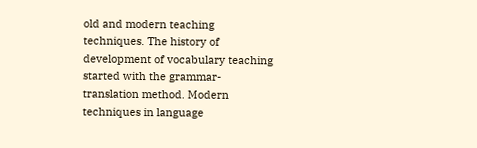old and modern teaching techniques. The history of development of vocabulary teaching started with the grammar-translation method. Modern techniques in language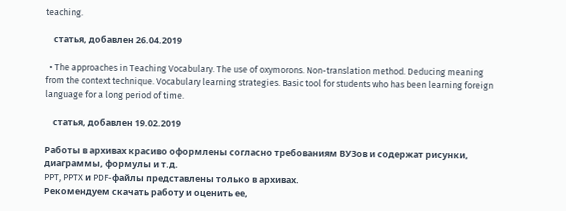teaching.

    статья, добавлен 26.04.2019

  • The approaches in Teaching Vocabulary. The use of oxymorons. Non-translation method. Deducing meaning from the context technique. Vocabulary learning strategies. Basic tool for students who has been learning foreign language for a long period of time.

    статья, добавлен 19.02.2019

Работы в архивах красиво оформлены согласно требованиям ВУЗов и содержат рисунки, диаграммы, формулы и т.д.
PPT, PPTX и PDF-файлы представлены только в архивах.
Рекомендуем скачать работу и оценить ее,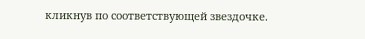кликнув по соответствующей звездочке.